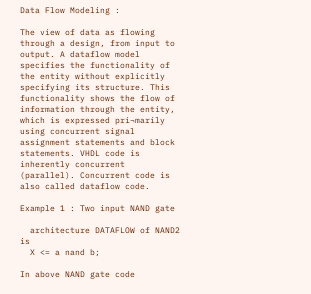Data Flow Modeling :

The view of data as flowing through a design, from input to output. A dataflow model specifies the functionality of the entity without explicitly specifying its structure. This functionality shows the flow of information through the entity, which is expressed pri¬marily using concurrent signal assignment statements and block statements. VHDL code is inherently concurrent (parallel). Concurrent code is also called dataflow code.

Example 1 : Two input NAND gate

  architecture DATAFLOW of NAND2 is
  X <= a nand b;

In above NAND gate code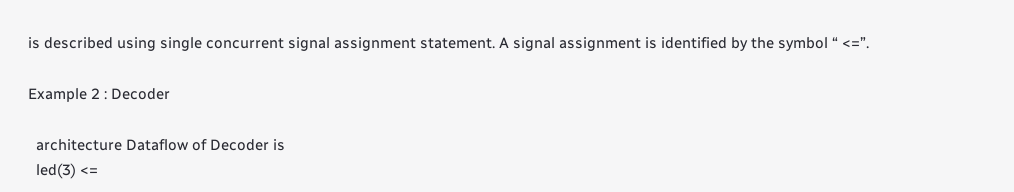is described using single concurrent signal assignment statement. A signal assignment is identified by the symbol “ <=”.

Example 2 : Decoder

  architecture Dataflow of Decoder is
  led(3) <=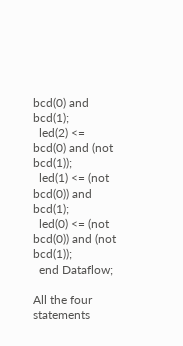bcd(0) and bcd(1);
  led(2) <= bcd(0) and (not bcd(1));
  led(1) <= (not bcd(0)) and bcd(1);
  led(0) <= (not bcd(0)) and (not bcd(1));
  end Dataflow;

All the four statements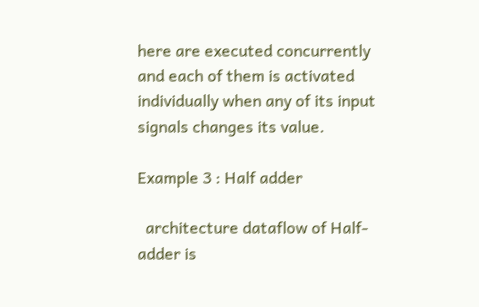here are executed concurrently and each of them is activated individually when any of its input signals changes its value.

Example 3 : Half adder

  architecture dataflow of Half-adder is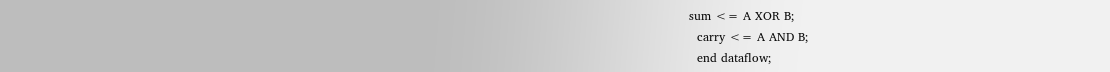sum <= A XOR B;
  carry <= A AND B;
  end dataflow;